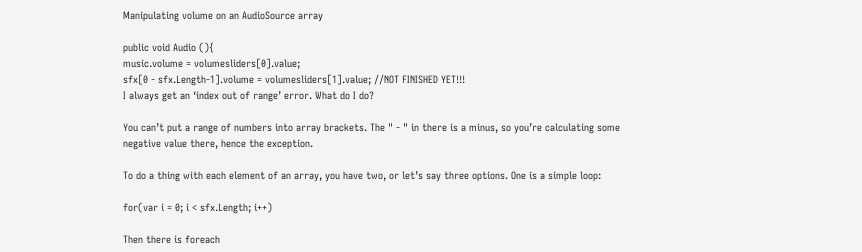Manipulating volume on an AudioSource array

public void Audio (){
music.volume = volumesliders[0].value;
sfx[0 - sfx.Length-1].volume = volumesliders[1].value; //NOT FINISHED YET!!!
I always get an ‘index out of range’ error. What do I do?

You can’t put a range of numbers into array brackets. The " - " in there is a minus, so you’re calculating some negative value there, hence the exception.

To do a thing with each element of an array, you have two, or let’s say three options. One is a simple loop:

for(var i = 0; i < sfx.Length; i++)

Then there is foreach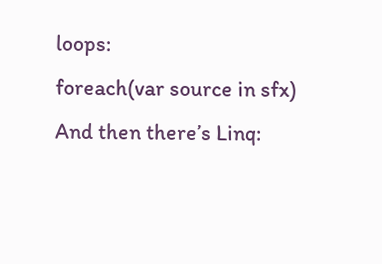loops:
foreach(var source in sfx)
And then there’s Linq: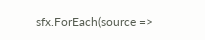sfx.ForEach(source =>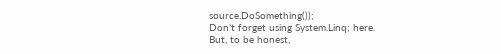source.DoSomething());
Don’t forget using System.Linq; here.
But, to be honest,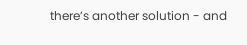there’s another solution - and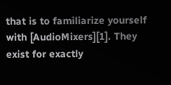that is to familiarize yourself with [AudioMixers][1]. They exist for exactly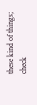these kind of things; check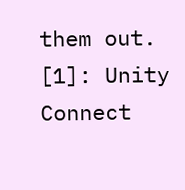them out.
[1]: Unity Connect